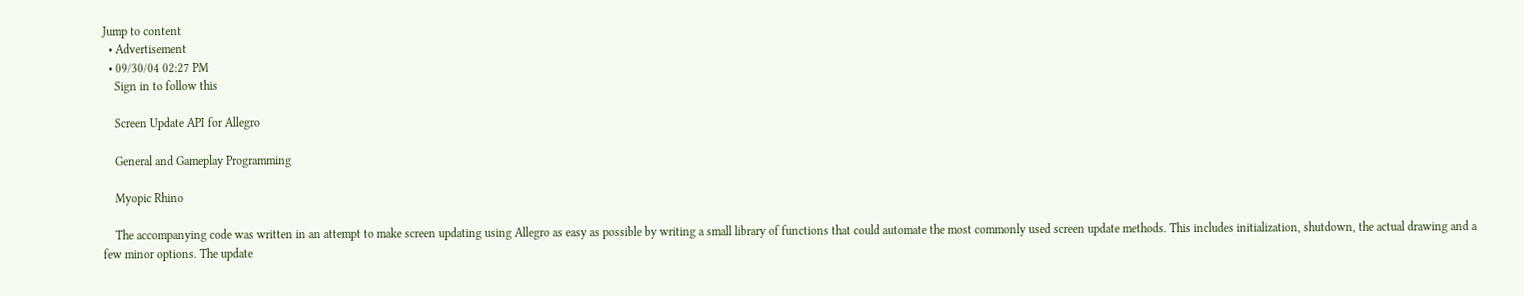Jump to content
  • Advertisement
  • 09/30/04 02:27 PM
    Sign in to follow this

    Screen Update API for Allegro

    General and Gameplay Programming

    Myopic Rhino

    The accompanying code was written in an attempt to make screen updating using Allegro as easy as possible by writing a small library of functions that could automate the most commonly used screen update methods. This includes initialization, shutdown, the actual drawing and a few minor options. The update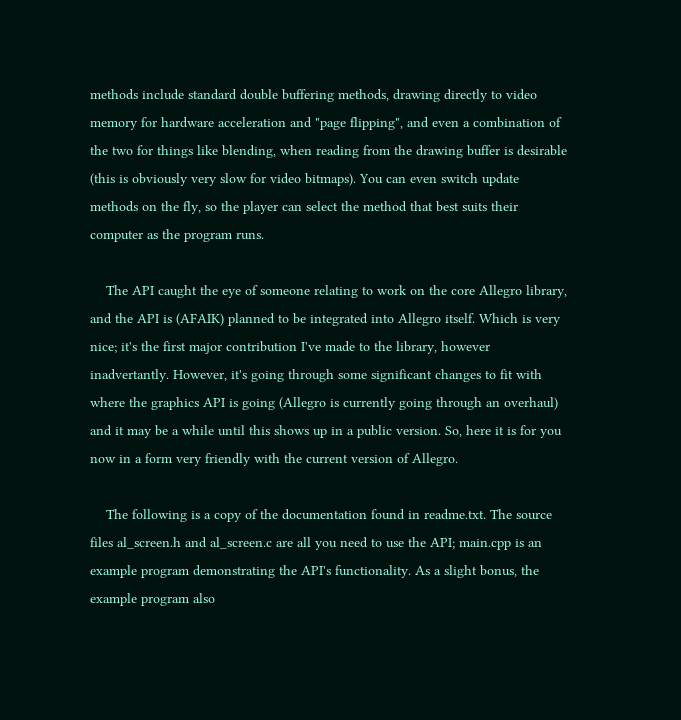methods include standard double buffering methods, drawing directly to video memory for hardware acceleration and "page flipping", and even a combination of the two for things like blending, when reading from the drawing buffer is desirable (this is obviously very slow for video bitmaps). You can even switch update methods on the fly, so the player can select the method that best suits their computer as the program runs.

    The API caught the eye of someone relating to work on the core Allegro library, and the API is (AFAIK) planned to be integrated into Allegro itself. Which is very nice; it's the first major contribution I've made to the library, however inadvertantly. However, it's going through some significant changes to fit with where the graphics API is going (Allegro is currently going through an overhaul) and it may be a while until this shows up in a public version. So, here it is for you now in a form very friendly with the current version of Allegro.

    The following is a copy of the documentation found in readme.txt. The source files al_screen.h and al_screen.c are all you need to use the API; main.cpp is an example program demonstrating the API's functionality. As a slight bonus, the example program also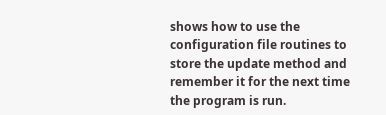shows how to use the configuration file routines to store the update method and remember it for the next time the program is run.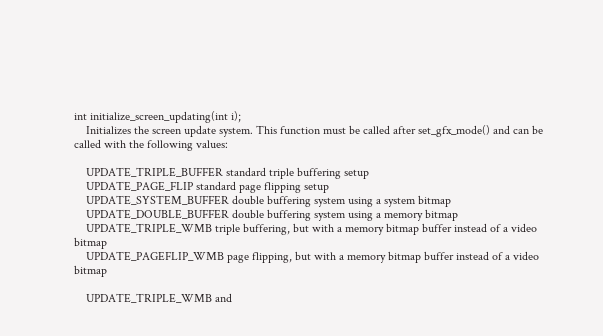int initialize_screen_updating(int i);
    Initializes the screen update system. This function must be called after set_gfx_mode() and can be called with the following values:

    UPDATE_TRIPLE_BUFFER standard triple buffering setup
    UPDATE_PAGE_FLIP standard page flipping setup
    UPDATE_SYSTEM_BUFFER double buffering system using a system bitmap
    UPDATE_DOUBLE_BUFFER double buffering system using a memory bitmap
    UPDATE_TRIPLE_WMB triple buffering, but with a memory bitmap buffer instead of a video bitmap
    UPDATE_PAGEFLIP_WMB page flipping, but with a memory bitmap buffer instead of a video bitmap

    UPDATE_TRIPLE_WMB and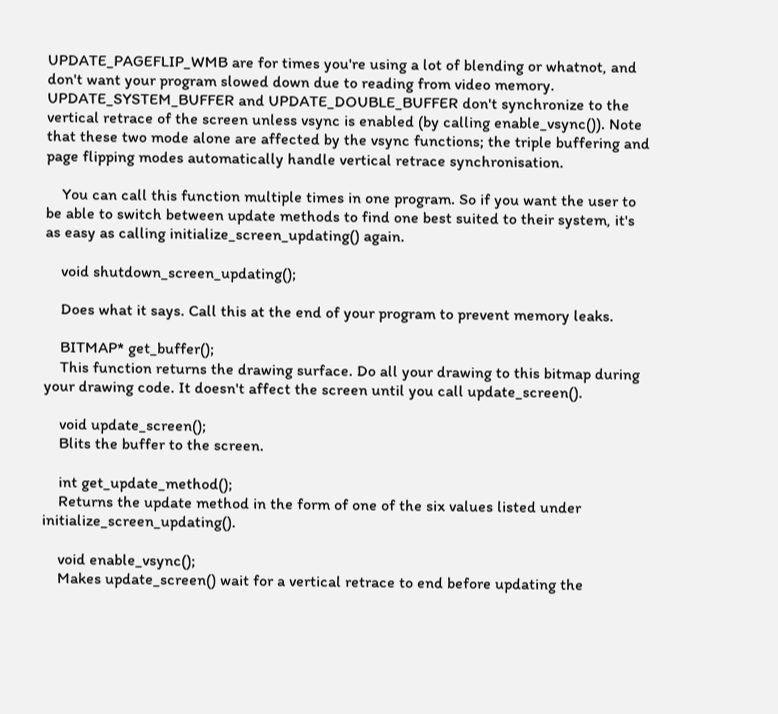UPDATE_PAGEFLIP_WMB are for times you're using a lot of blending or whatnot, and don't want your program slowed down due to reading from video memory. UPDATE_SYSTEM_BUFFER and UPDATE_DOUBLE_BUFFER don't synchronize to the vertical retrace of the screen unless vsync is enabled (by calling enable_vsync()). Note that these two mode alone are affected by the vsync functions; the triple buffering and page flipping modes automatically handle vertical retrace synchronisation.

    You can call this function multiple times in one program. So if you want the user to be able to switch between update methods to find one best suited to their system, it's as easy as calling initialize_screen_updating() again.

    void shutdown_screen_updating();

    Does what it says. Call this at the end of your program to prevent memory leaks.

    BITMAP* get_buffer();
    This function returns the drawing surface. Do all your drawing to this bitmap during your drawing code. It doesn't affect the screen until you call update_screen().

    void update_screen();
    Blits the buffer to the screen.

    int get_update_method();
    Returns the update method in the form of one of the six values listed under initialize_screen_updating().

    void enable_vsync();
    Makes update_screen() wait for a vertical retrace to end before updating the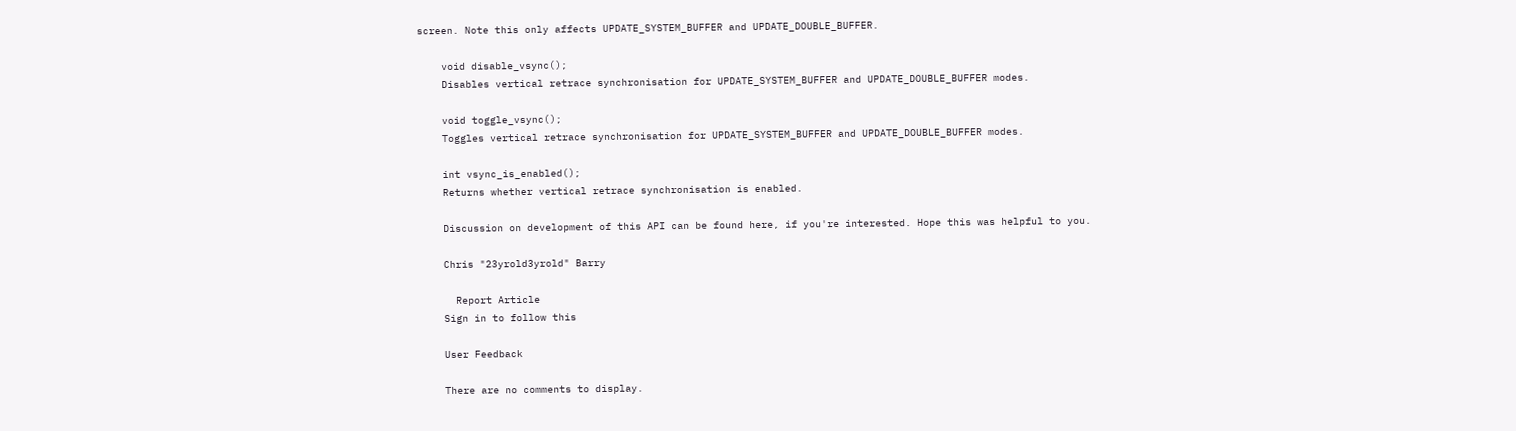screen. Note this only affects UPDATE_SYSTEM_BUFFER and UPDATE_DOUBLE_BUFFER.

    void disable_vsync();
    Disables vertical retrace synchronisation for UPDATE_SYSTEM_BUFFER and UPDATE_DOUBLE_BUFFER modes.

    void toggle_vsync();
    Toggles vertical retrace synchronisation for UPDATE_SYSTEM_BUFFER and UPDATE_DOUBLE_BUFFER modes.

    int vsync_is_enabled();
    Returns whether vertical retrace synchronisation is enabled.

    Discussion on development of this API can be found here, if you're interested. Hope this was helpful to you.

    Chris "23yrold3yrold" Barry

      Report Article
    Sign in to follow this

    User Feedback

    There are no comments to display.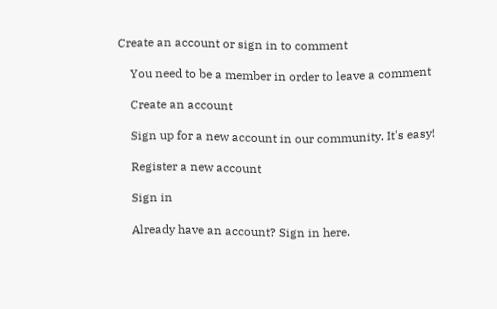Create an account or sign in to comment

    You need to be a member in order to leave a comment

    Create an account

    Sign up for a new account in our community. It's easy!

    Register a new account

    Sign in

    Already have an account? Sign in here.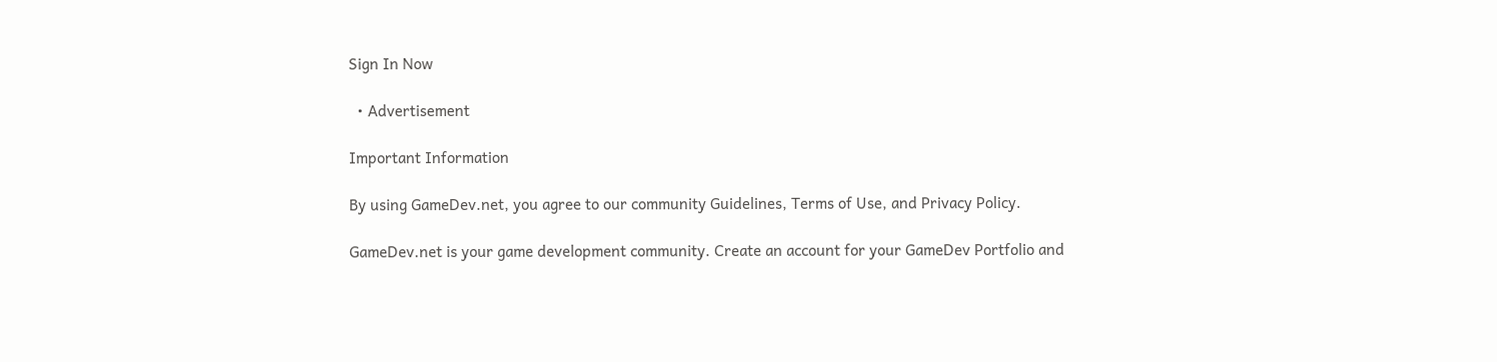Sign In Now

  • Advertisement

Important Information

By using GameDev.net, you agree to our community Guidelines, Terms of Use, and Privacy Policy.

GameDev.net is your game development community. Create an account for your GameDev Portfolio and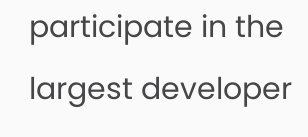participate in the largest developer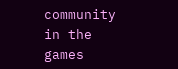community in the games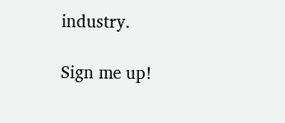industry.

Sign me up!